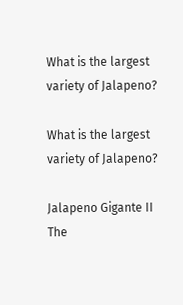What is the largest variety of Jalapeno?

What is the largest variety of Jalapeno?

Jalapeno Gigante II
The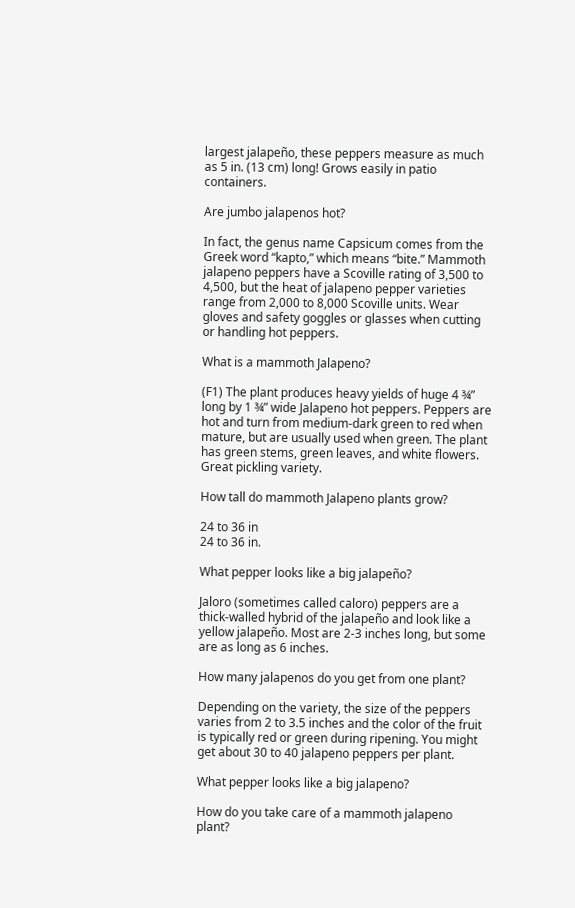largest jalapeño, these peppers measure as much as 5 in. (13 cm) long! Grows easily in patio containers.

Are jumbo jalapenos hot?

In fact, the genus name Capsicum comes from the Greek word “kapto,” which means “bite.” Mammoth jalapeno peppers have a Scoville rating of 3,500 to 4,500, but the heat of jalapeno pepper varieties range from 2,000 to 8,000 Scoville units. Wear gloves and safety goggles or glasses when cutting or handling hot peppers.

What is a mammoth Jalapeno?

(F1) The plant produces heavy yields of huge 4 ¾” long by 1 ¾” wide Jalapeno hot peppers. Peppers are hot and turn from medium-dark green to red when mature, but are usually used when green. The plant has green stems, green leaves, and white flowers. Great pickling variety.

How tall do mammoth Jalapeno plants grow?

24 to 36 in
24 to 36 in.

What pepper looks like a big jalapeño?

Jaloro (sometimes called caloro) peppers are a thick-walled hybrid of the jalapeño and look like a yellow jalapeño. Most are 2-3 inches long, but some are as long as 6 inches.

How many jalapenos do you get from one plant?

Depending on the variety, the size of the peppers varies from 2 to 3.5 inches and the color of the fruit is typically red or green during ripening. You might get about 30 to 40 jalapeno peppers per plant.

What pepper looks like a big jalapeno?

How do you take care of a mammoth jalapeno plant?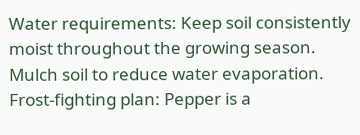Water requirements: Keep soil consistently moist throughout the growing season. Mulch soil to reduce water evaporation. Frost-fighting plan: Pepper is a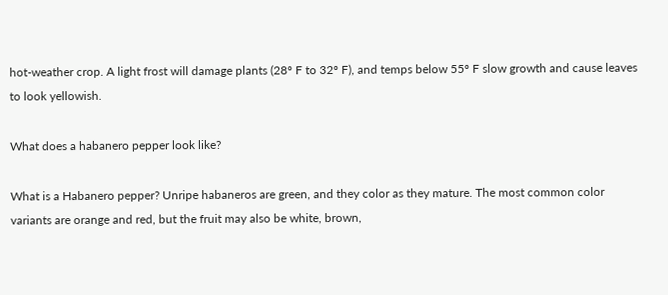hot-weather crop. A light frost will damage plants (28º F to 32º F), and temps below 55º F slow growth and cause leaves to look yellowish.

What does a habanero pepper look like?

What is a Habanero pepper? Unripe habaneros are green, and they color as they mature. The most common color variants are orange and red, but the fruit may also be white, brown,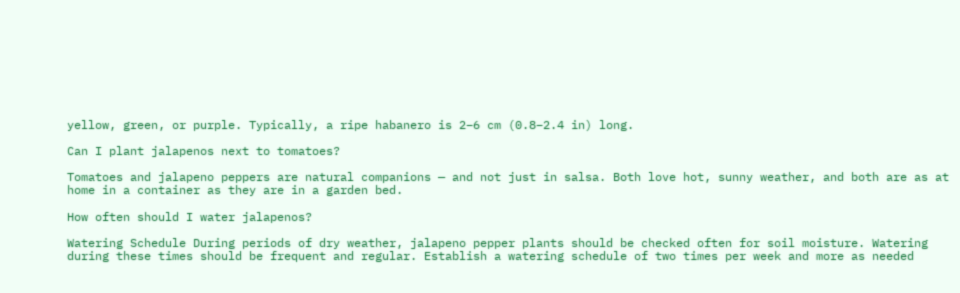yellow, green, or purple. Typically, a ripe habanero is 2–6 cm (0.8–2.4 in) long.

Can I plant jalapenos next to tomatoes?

Tomatoes and jalapeno peppers are natural companions — and not just in salsa. Both love hot, sunny weather, and both are as at home in a container as they are in a garden bed.

How often should I water jalapenos?

Watering Schedule During periods of dry weather, jalapeno pepper plants should be checked often for soil moisture. Watering during these times should be frequent and regular. Establish a watering schedule of two times per week and more as needed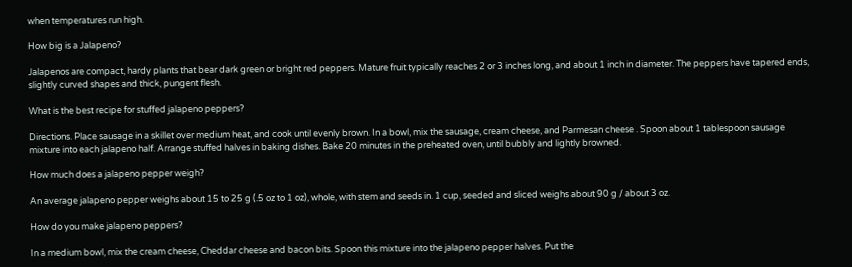when temperatures run high.

How big is a Jalapeno?

Jalapenos are compact, hardy plants that bear dark green or bright red peppers. Mature fruit typically reaches 2 or 3 inches long, and about 1 inch in diameter. The peppers have tapered ends, slightly curved shapes and thick, pungent flesh.

What is the best recipe for stuffed jalapeno peppers?

Directions. Place sausage in a skillet over medium heat, and cook until evenly brown. In a bowl, mix the sausage, cream cheese, and Parmesan cheese . Spoon about 1 tablespoon sausage mixture into each jalapeno half. Arrange stuffed halves in baking dishes. Bake 20 minutes in the preheated oven, until bubbly and lightly browned.

How much does a jalapeno pepper weigh?

An average jalapeno pepper weighs about 15 to 25 g (.5 oz to 1 oz), whole, with stem and seeds in. 1 cup, seeded and sliced weighs about 90 g / about 3 oz.

How do you make jalapeno peppers?

In a medium bowl, mix the cream cheese, Cheddar cheese and bacon bits. Spoon this mixture into the jalapeno pepper halves. Put the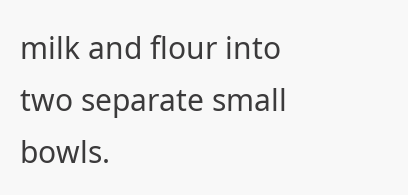milk and flour into two separate small bowls.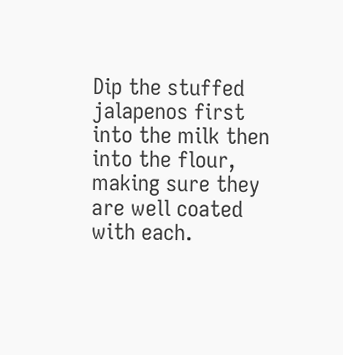Dip the stuffed jalapenos first into the milk then into the flour, making sure they are well coated with each.